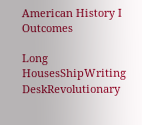American History I Outcomes

Long HousesShipWriting DeskRevolutionary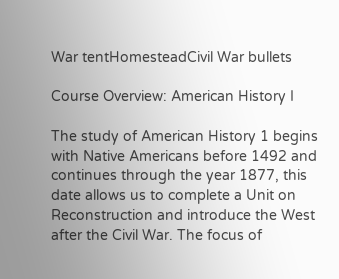War tentHomesteadCivil War bullets

Course Overview: American History I

The study of American History 1 begins with Native Americans before 1492 and continues through the year 1877, this date allows us to complete a Unit on Reconstruction and introduce the West after the Civil War. The focus of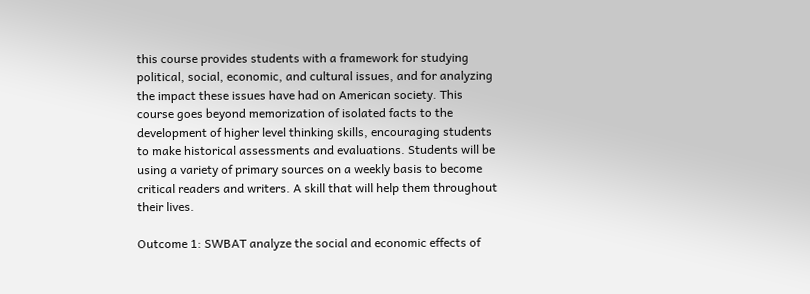this course provides students with a framework for studying political, social, economic, and cultural issues, and for analyzing the impact these issues have had on American society. This course goes beyond memorization of isolated facts to the development of higher level thinking skills, encouraging students to make historical assessments and evaluations. Students will be using a variety of primary sources on a weekly basis to become critical readers and writers. A skill that will help them throughout their lives.

Outcome 1: SWBAT analyze the social and economic effects of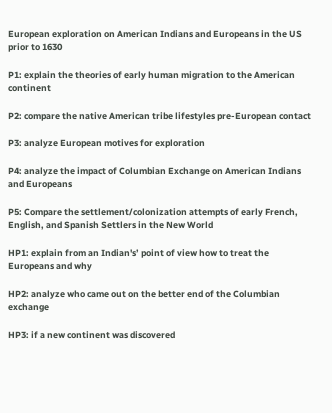European exploration on American Indians and Europeans in the US prior to 1630

P1: explain the theories of early human migration to the American continent

P2: compare the native American tribe lifestyles pre-European contact

P3: analyze European motives for exploration

P4: analyze the impact of Columbian Exchange on American Indians and Europeans

P5: Compare the settlement/colonization attempts of early French, English, and Spanish Settlers in the New World

HP1: explain from an Indian's’ point of view how to treat the Europeans and why

HP2: analyze who came out on the better end of the Columbian exchange

HP3: if a new continent was discovered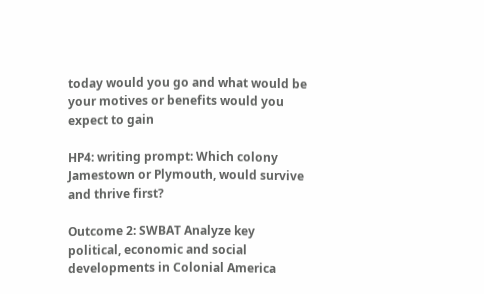today would you go and what would be your motives or benefits would you expect to gain

HP4: writing prompt: Which colony Jamestown or Plymouth, would survive and thrive first?

Outcome 2: SWBAT Analyze key political, economic and social developments in Colonial America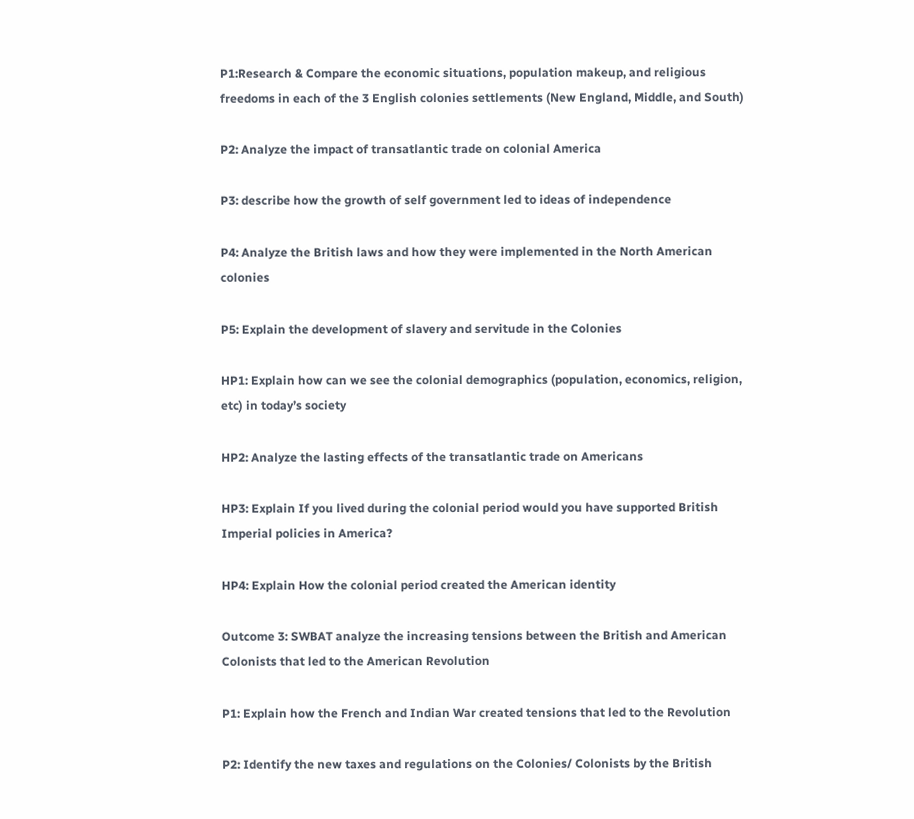P1:Research & Compare the economic situations, population makeup, and religious freedoms in each of the 3 English colonies settlements (New England, Middle, and South)

P2: Analyze the impact of transatlantic trade on colonial America

P3: describe how the growth of self government led to ideas of independence

P4: Analyze the British laws and how they were implemented in the North American colonies

P5: Explain the development of slavery and servitude in the Colonies

HP1: Explain how can we see the colonial demographics (population, economics, religion, etc) in today’s society

HP2: Analyze the lasting effects of the transatlantic trade on Americans

HP3: Explain If you lived during the colonial period would you have supported British Imperial policies in America?

HP4: Explain How the colonial period created the American identity

Outcome 3: SWBAT analyze the increasing tensions between the British and American Colonists that led to the American Revolution

P1: Explain how the French and Indian War created tensions that led to the Revolution

P2: Identify the new taxes and regulations on the Colonies/ Colonists by the British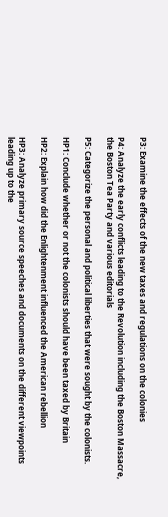P3: Examine the effects of the new taxes and regulations on the colonies

P4: Analyze the early conflicts leading to the Revolution including the Boston Massacre, the Boston Tea Party and various editorials

P5: Categorize the personal and political liberties that were sought by the colonists.

HP1: Conclude whether or not the colonists should have been taxed by Britain

HP2: Explain how did the Enlightenment influenced the American rebellion

HP3: Analyze primary source speeches and documents on the different viewpoints leading up to the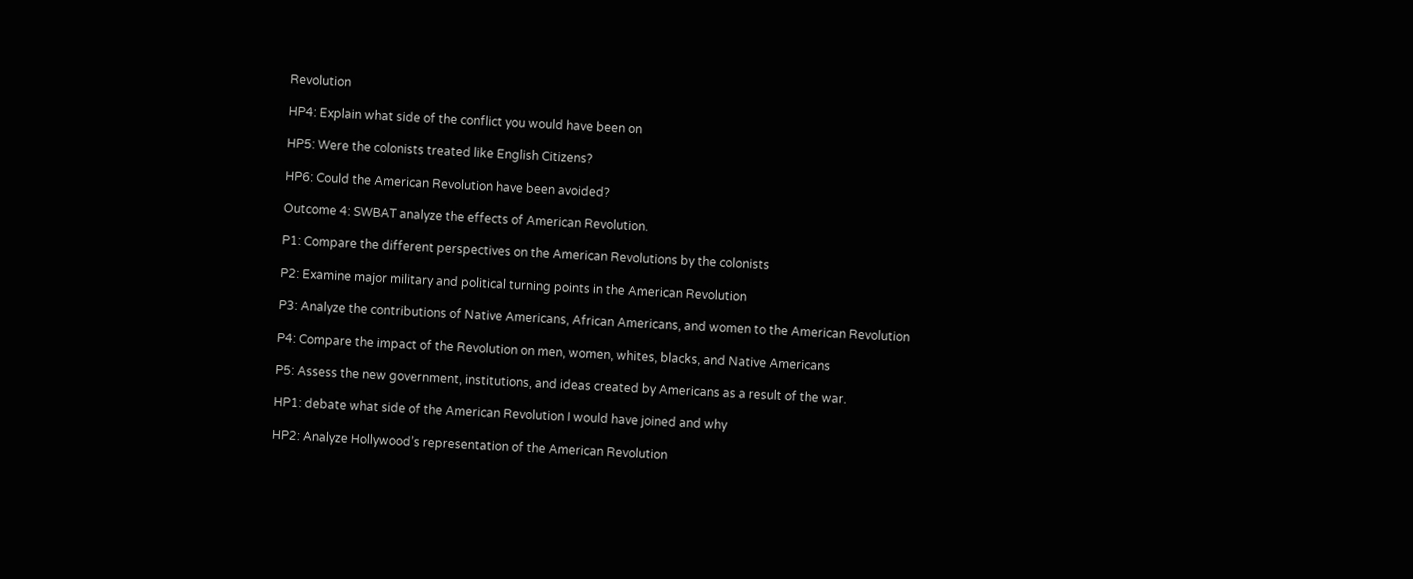Revolution

HP4: Explain what side of the conflict you would have been on

HP5: Were the colonists treated like English Citizens?

HP6: Could the American Revolution have been avoided?

Outcome 4: SWBAT analyze the effects of American Revolution.

P1: Compare the different perspectives on the American Revolutions by the colonists

P2: Examine major military and political turning points in the American Revolution

P3: Analyze the contributions of Native Americans, African Americans, and women to the American Revolution

P4: Compare the impact of the Revolution on men, women, whites, blacks, and Native Americans

P5: Assess the new government, institutions, and ideas created by Americans as a result of the war.

HP1: debate what side of the American Revolution I would have joined and why

HP2: Analyze Hollywood’s representation of the American Revolution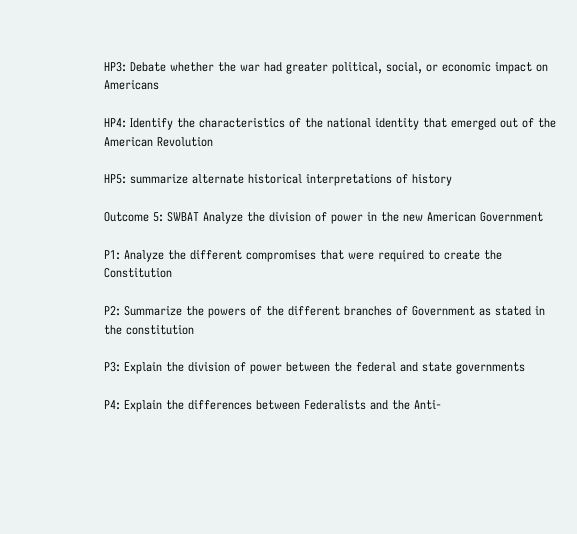HP3: Debate whether the war had greater political, social, or economic impact on Americans

HP4: Identify the characteristics of the national identity that emerged out of the American Revolution

HP5: summarize alternate historical interpretations of history

Outcome 5: SWBAT Analyze the division of power in the new American Government

P1: Analyze the different compromises that were required to create the Constitution

P2: Summarize the powers of the different branches of Government as stated in the constitution

P3: Explain the division of power between the federal and state governments

P4: Explain the differences between Federalists and the Anti-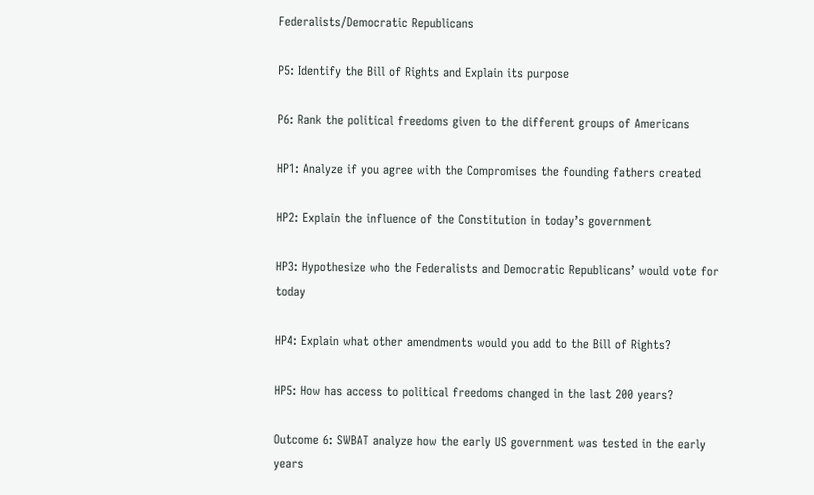Federalists/Democratic Republicans

P5: Identify the Bill of Rights and Explain its purpose

P6: Rank the political freedoms given to the different groups of Americans

HP1: Analyze if you agree with the Compromises the founding fathers created

HP2: Explain the influence of the Constitution in today’s government

HP3: Hypothesize who the Federalists and Democratic Republicans’ would vote for today

HP4: Explain what other amendments would you add to the Bill of Rights?

HP5: How has access to political freedoms changed in the last 200 years?

Outcome 6: SWBAT analyze how the early US government was tested in the early years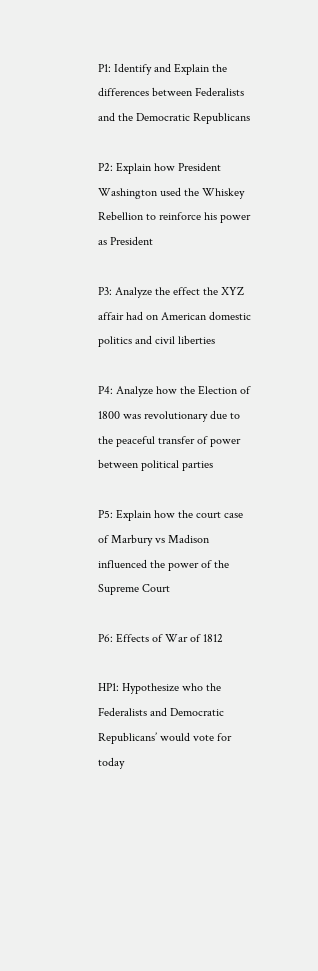P1: Identify and Explain the differences between Federalists and the Democratic Republicans

P2: Explain how President Washington used the Whiskey Rebellion to reinforce his power as President

P3: Analyze the effect the XYZ affair had on American domestic politics and civil liberties

P4: Analyze how the Election of 1800 was revolutionary due to the peaceful transfer of power between political parties

P5: Explain how the court case of Marbury vs Madison influenced the power of the Supreme Court

P6: Effects of War of 1812

HP1: Hypothesize who the Federalists and Democratic Republicans’ would vote for today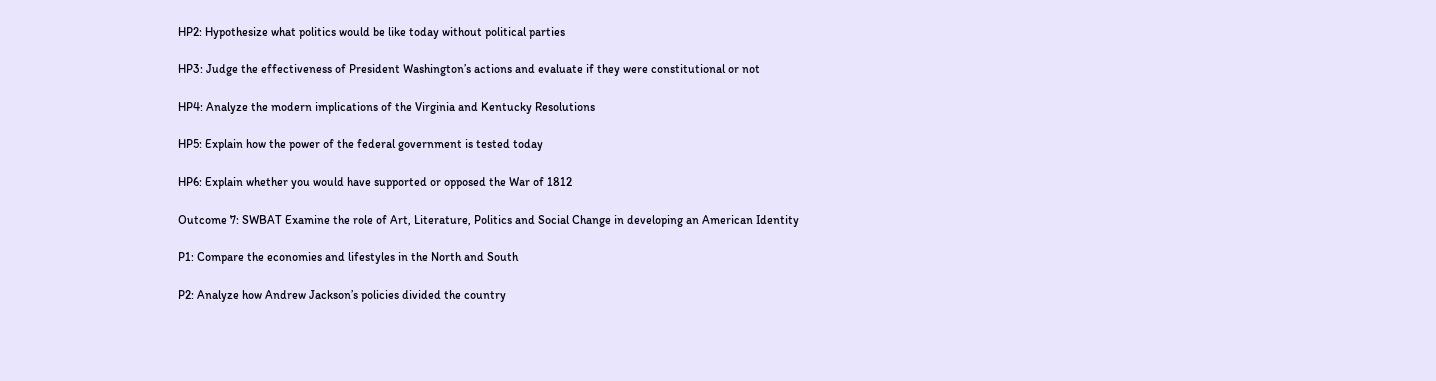HP2: Hypothesize what politics would be like today without political parties

HP3: Judge the effectiveness of President Washington’s actions and evaluate if they were constitutional or not

HP4: Analyze the modern implications of the Virginia and Kentucky Resolutions

HP5: Explain how the power of the federal government is tested today

HP6: Explain whether you would have supported or opposed the War of 1812

Outcome 7: SWBAT Examine the role of Art, Literature, Politics and Social Change in developing an American Identity

P1: Compare the economies and lifestyles in the North and South

P2: Analyze how Andrew Jackson’s policies divided the country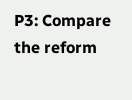P3: Compare the reform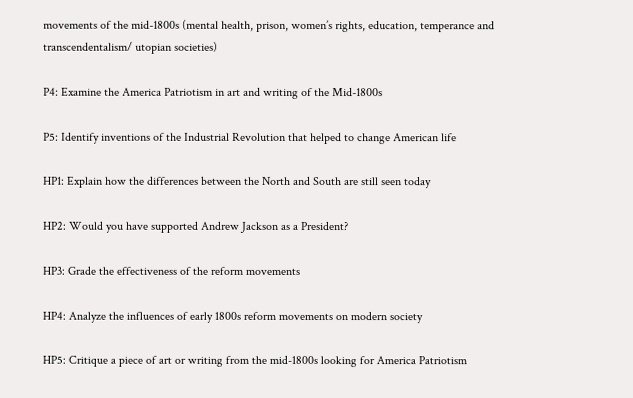movements of the mid-1800s (mental health, prison, women’s rights, education, temperance and transcendentalism/ utopian societies)

P4: Examine the America Patriotism in art and writing of the Mid-1800s

P5: Identify inventions of the Industrial Revolution that helped to change American life

HP1: Explain how the differences between the North and South are still seen today

HP2: Would you have supported Andrew Jackson as a President?

HP3: Grade the effectiveness of the reform movements

HP4: Analyze the influences of early 1800s reform movements on modern society

HP5: Critique a piece of art or writing from the mid-1800s looking for America Patriotism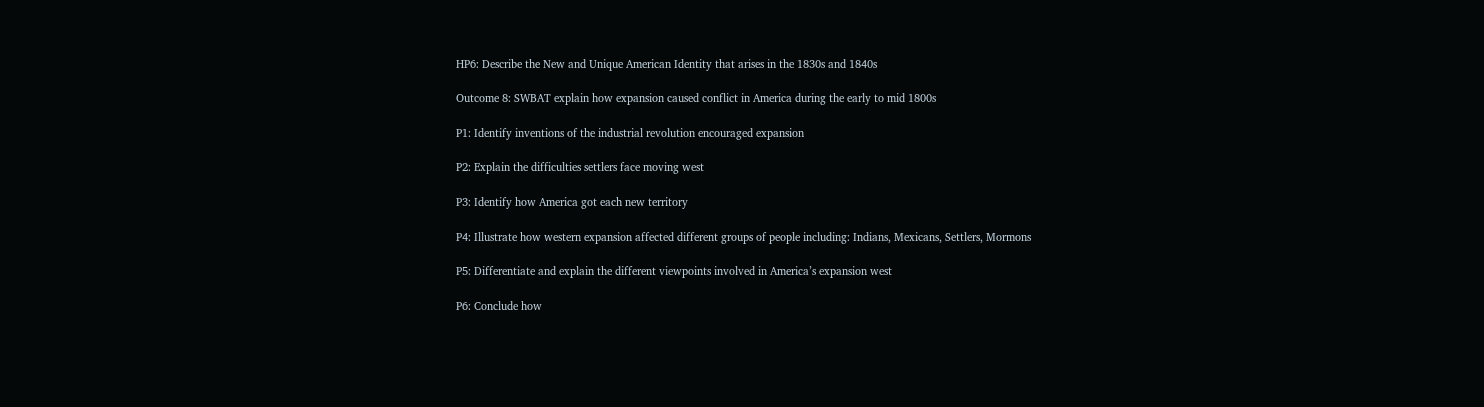HP6: Describe the New and Unique American Identity that arises in the 1830s and 1840s

Outcome 8: SWBAT explain how expansion caused conflict in America during the early to mid 1800s

P1: Identify inventions of the industrial revolution encouraged expansion

P2: Explain the difficulties settlers face moving west

P3: Identify how America got each new territory

P4: Illustrate how western expansion affected different groups of people including: Indians, Mexicans, Settlers, Mormons

P5: Differentiate and explain the different viewpoints involved in America’s expansion west

P6: Conclude how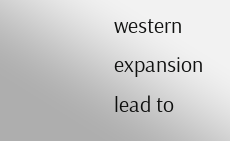western expansion lead to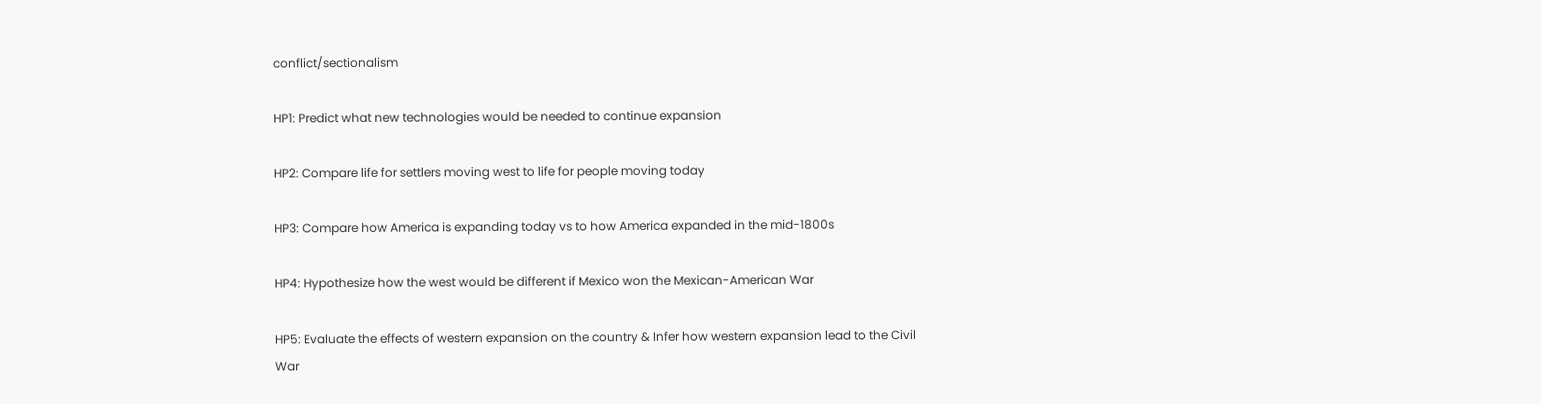conflict/sectionalism

HP1: Predict what new technologies would be needed to continue expansion

HP2: Compare life for settlers moving west to life for people moving today

HP3: Compare how America is expanding today vs to how America expanded in the mid-1800s

HP4: Hypothesize how the west would be different if Mexico won the Mexican-American War

HP5: Evaluate the effects of western expansion on the country & Infer how western expansion lead to the Civil War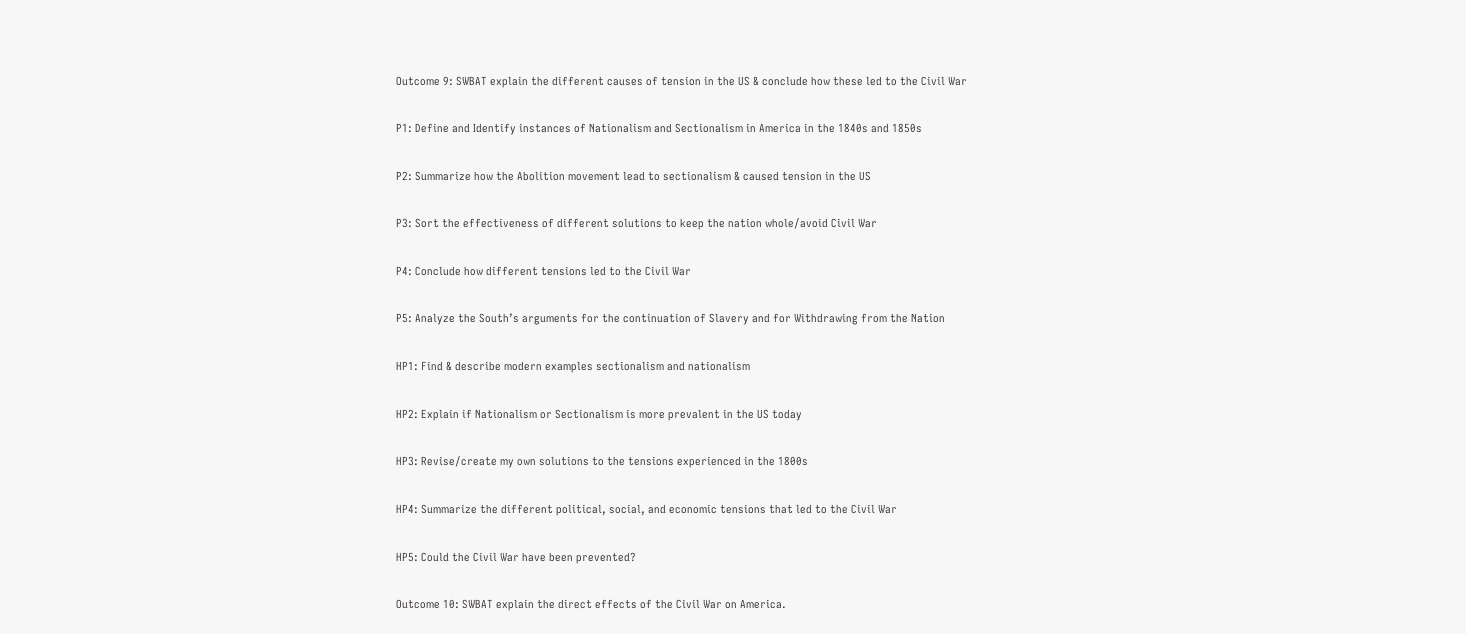Outcome 9: SWBAT explain the different causes of tension in the US & conclude how these led to the Civil War

P1: Define and Identify instances of Nationalism and Sectionalism in America in the 1840s and 1850s

P2: Summarize how the Abolition movement lead to sectionalism & caused tension in the US

P3: Sort the effectiveness of different solutions to keep the nation whole/avoid Civil War

P4: Conclude how different tensions led to the Civil War

P5: Analyze the South’s arguments for the continuation of Slavery and for Withdrawing from the Nation

HP1: Find & describe modern examples sectionalism and nationalism

HP2: Explain if Nationalism or Sectionalism is more prevalent in the US today

HP3: Revise/create my own solutions to the tensions experienced in the 1800s

HP4: Summarize the different political, social, and economic tensions that led to the Civil War

HP5: Could the Civil War have been prevented?

Outcome 10: SWBAT explain the direct effects of the Civil War on America.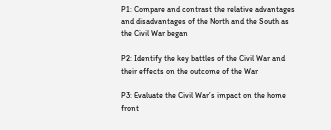P1: Compare and contrast the relative advantages and disadvantages of the North and the South as the Civil War began

P2: Identify the key battles of the Civil War and their effects on the outcome of the War

P3: Evaluate the Civil War’s impact on the home front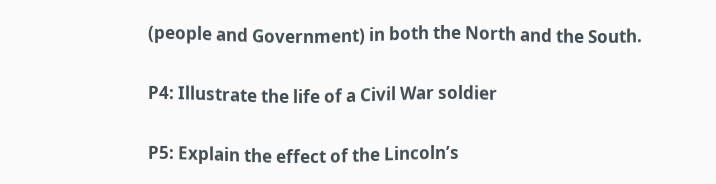(people and Government) in both the North and the South.

P4: Illustrate the life of a Civil War soldier

P5: Explain the effect of the Lincoln’s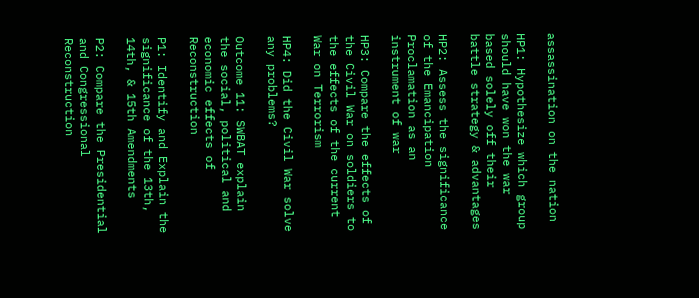assassination on the nation

HP1: Hypothesize which group should have won the war based solely off their battle strategy & advantages

HP2: Assess the significance of the Emancipation Proclamation as an instrument of war

HP3: Compare the effects of the Civil War on soldiers to the effects of the current War on Terrorism

HP4: Did the Civil War solve any problems?

Outcome 11: SWBAT explain the social, political and economic effects of Reconstruction

P1: Identify and Explain the significance of the 13th, 14th, & 15th Amendments

P2: Compare the Presidential and Congressional Reconstruction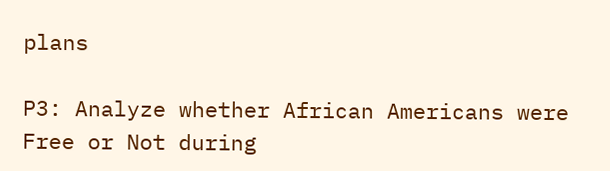plans

P3: Analyze whether African Americans were Free or Not during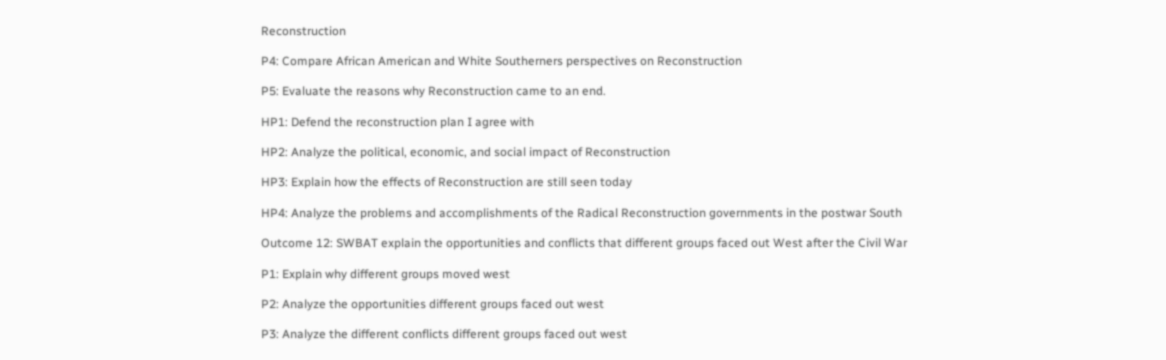Reconstruction

P4: Compare African American and White Southerners perspectives on Reconstruction

P5: Evaluate the reasons why Reconstruction came to an end.

HP1: Defend the reconstruction plan I agree with

HP2: Analyze the political, economic, and social impact of Reconstruction

HP3: Explain how the effects of Reconstruction are still seen today

HP4: Analyze the problems and accomplishments of the Radical Reconstruction governments in the postwar South

Outcome 12: SWBAT explain the opportunities and conflicts that different groups faced out West after the Civil War

P1: Explain why different groups moved west

P2: Analyze the opportunities different groups faced out west

P3: Analyze the different conflicts different groups faced out west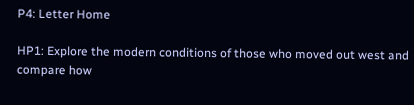P4: Letter Home

HP1: Explore the modern conditions of those who moved out west and compare how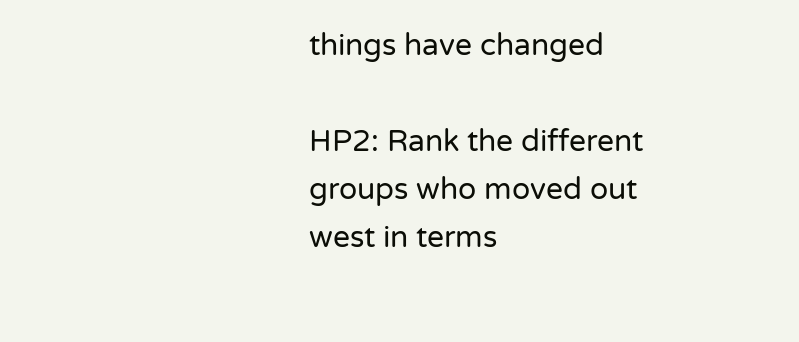things have changed

HP2: Rank the different groups who moved out west in terms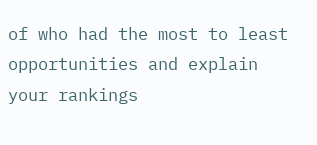of who had the most to least opportunities and explain your rankings